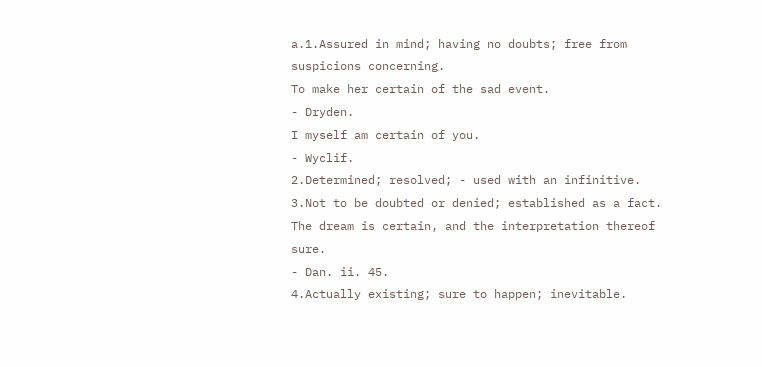a.1.Assured in mind; having no doubts; free from suspicions concerning.
To make her certain of the sad event.
- Dryden.
I myself am certain of you.
- Wyclif.
2.Determined; resolved; - used with an infinitive.
3.Not to be doubted or denied; established as a fact.
The dream is certain, and the interpretation thereof sure.
- Dan. ii. 45.
4.Actually existing; sure to happen; inevitable.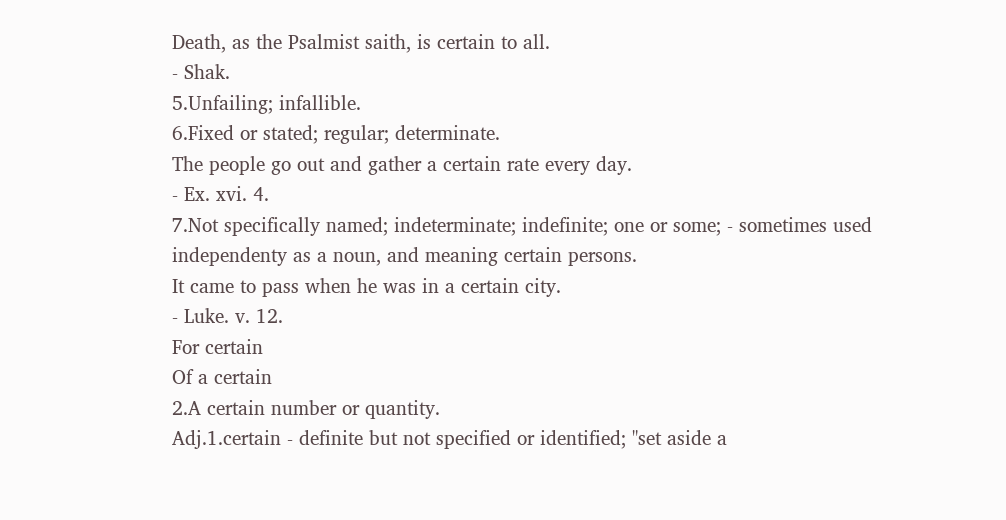Death, as the Psalmist saith, is certain to all.
- Shak.
5.Unfailing; infallible.
6.Fixed or stated; regular; determinate.
The people go out and gather a certain rate every day.
- Ex. xvi. 4.
7.Not specifically named; indeterminate; indefinite; one or some; - sometimes used independenty as a noun, and meaning certain persons.
It came to pass when he was in a certain city.
- Luke. v. 12.
For certain
Of a certain
2.A certain number or quantity.
Adj.1.certain - definite but not specified or identified; "set aside a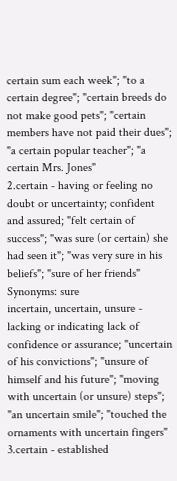certain sum each week"; "to a certain degree"; "certain breeds do not make good pets"; "certain members have not paid their dues"; "a certain popular teacher"; "a certain Mrs. Jones"
2.certain - having or feeling no doubt or uncertainty; confident and assured; "felt certain of success"; "was sure (or certain) she had seen it"; "was very sure in his beliefs"; "sure of her friends"
Synonyms: sure
incertain, uncertain, unsure - lacking or indicating lack of confidence or assurance; "uncertain of his convictions"; "unsure of himself and his future"; "moving with uncertain (or unsure) steps"; "an uncertain smile"; "touched the ornaments with uncertain fingers"
3.certain - established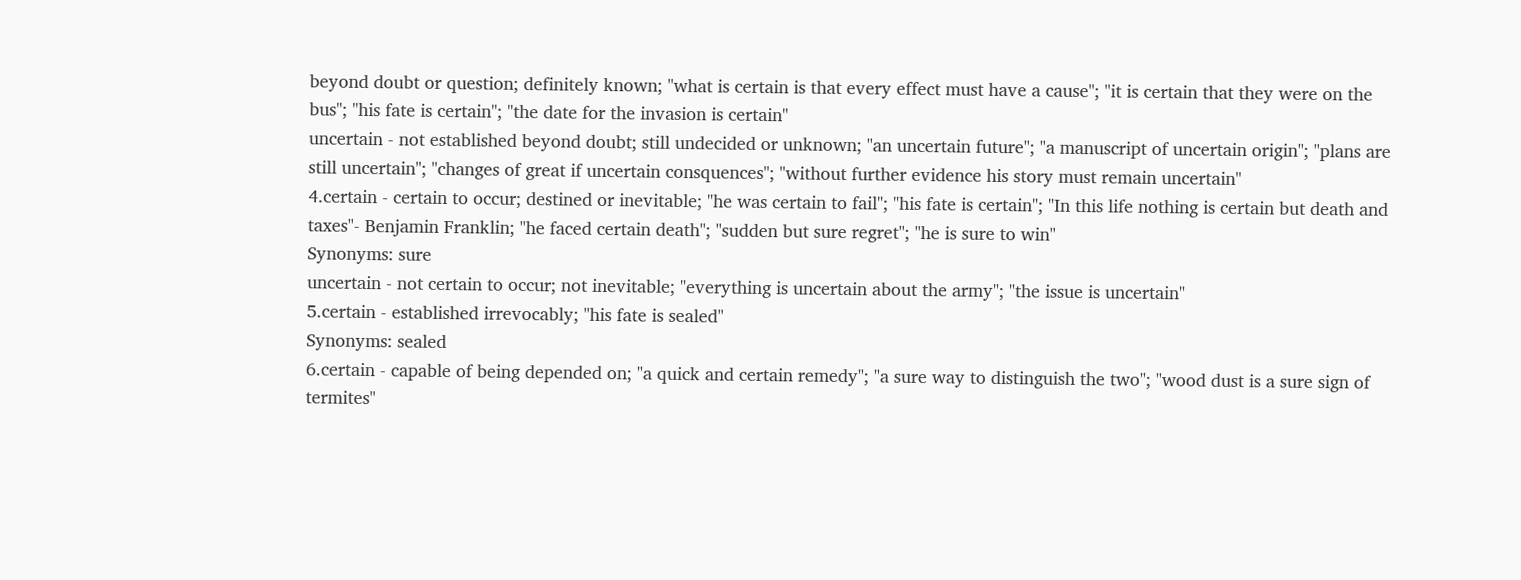beyond doubt or question; definitely known; "what is certain is that every effect must have a cause"; "it is certain that they were on the bus"; "his fate is certain"; "the date for the invasion is certain"
uncertain - not established beyond doubt; still undecided or unknown; "an uncertain future"; "a manuscript of uncertain origin"; "plans are still uncertain"; "changes of great if uncertain consquences"; "without further evidence his story must remain uncertain"
4.certain - certain to occur; destined or inevitable; "he was certain to fail"; "his fate is certain"; "In this life nothing is certain but death and taxes"- Benjamin Franklin; "he faced certain death"; "sudden but sure regret"; "he is sure to win"
Synonyms: sure
uncertain - not certain to occur; not inevitable; "everything is uncertain about the army"; "the issue is uncertain"
5.certain - established irrevocably; "his fate is sealed"
Synonyms: sealed
6.certain - capable of being depended on; "a quick and certain remedy"; "a sure way to distinguish the two"; "wood dust is a sure sign of termites"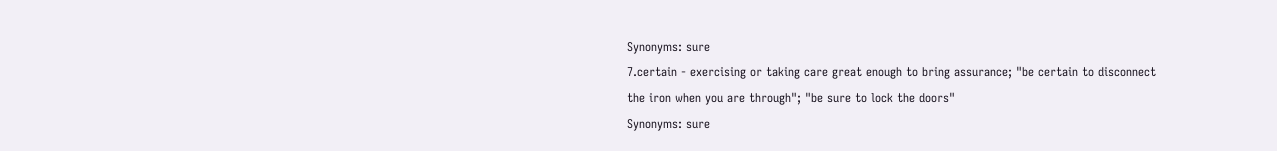Synonyms: sure
7.certain - exercising or taking care great enough to bring assurance; "be certain to disconnect the iron when you are through"; "be sure to lock the doors"
Synonyms: sure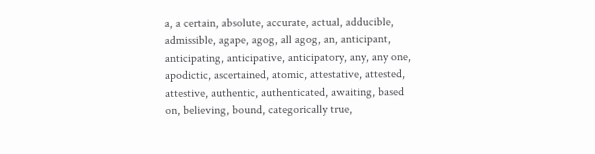a, a certain, absolute, accurate, actual, adducible, admissible, agape, agog, all agog, an, anticipant, anticipating, anticipative, anticipatory, any, any one, apodictic, ascertained, atomic, attestative, attested, attestive, authentic, authenticated, awaiting, based on, believing, bound, categorically true,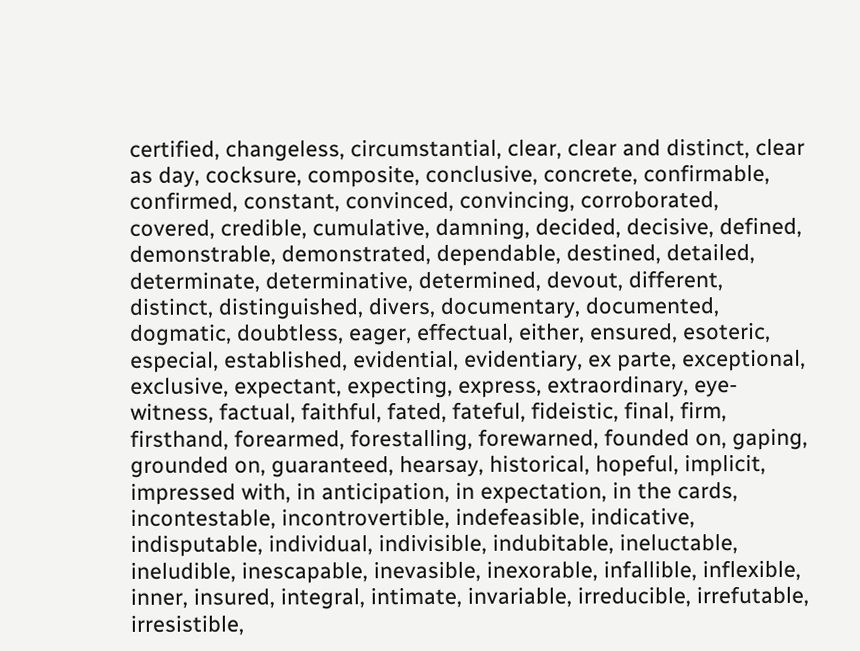certified, changeless, circumstantial, clear, clear and distinct, clear as day, cocksure, composite, conclusive, concrete, confirmable, confirmed, constant, convinced, convincing, corroborated, covered, credible, cumulative, damning, decided, decisive, defined, demonstrable, demonstrated, dependable, destined, detailed, determinate, determinative, determined, devout, different, distinct, distinguished, divers, documentary, documented, dogmatic, doubtless, eager, effectual, either, ensured, esoteric, especial, established, evidential, evidentiary, ex parte, exceptional, exclusive, expectant, expecting, express, extraordinary, eye-witness, factual, faithful, fated, fateful, fideistic, final, firm, firsthand, forearmed, forestalling, forewarned, founded on, gaping, grounded on, guaranteed, hearsay, historical, hopeful, implicit, impressed with, in anticipation, in expectation, in the cards, incontestable, incontrovertible, indefeasible, indicative, indisputable, individual, indivisible, indubitable, ineluctable, ineludible, inescapable, inevasible, inexorable, infallible, inflexible, inner, insured, integral, intimate, invariable, irreducible, irrefutable, irresistible,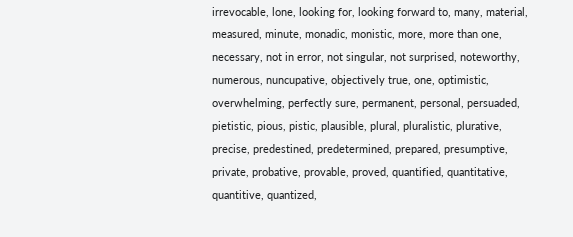irrevocable, lone, looking for, looking forward to, many, material, measured, minute, monadic, monistic, more, more than one, necessary, not in error, not singular, not surprised, noteworthy, numerous, nuncupative, objectively true, one, optimistic, overwhelming, perfectly sure, permanent, personal, persuaded, pietistic, pious, pistic, plausible, plural, pluralistic, plurative, precise, predestined, predetermined, prepared, presumptive, private, probative, provable, proved, quantified, quantitative, quantitive, quantized,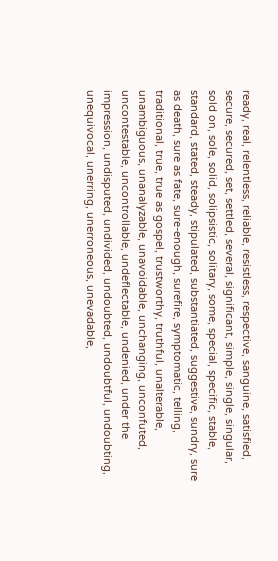ready, real, relentless, reliable, resistless, respective, sanguine, satisfied, secure, secured, set, settled, several, significant, simple, single, singular, sold on, sole, solid, solipsistic, solitary, some, special, specific, stable, standard, stated, steady, stipulated, substantiated, suggestive, sundry, sure as death, sure as fate, sure-enough, surefire, symptomatic, telling, traditional, true, true as gospel, trustworthy, truthful, unalterable, unambiguous, unanalyzable, unavoidable, unchanging, unconfuted, uncontestable, uncontrollable, undeflectable, undenied, under the impression, undisputed, undivided, undoubted, undoubtful, undoubting, unequivocal, unerring, unerroneous, unevadable,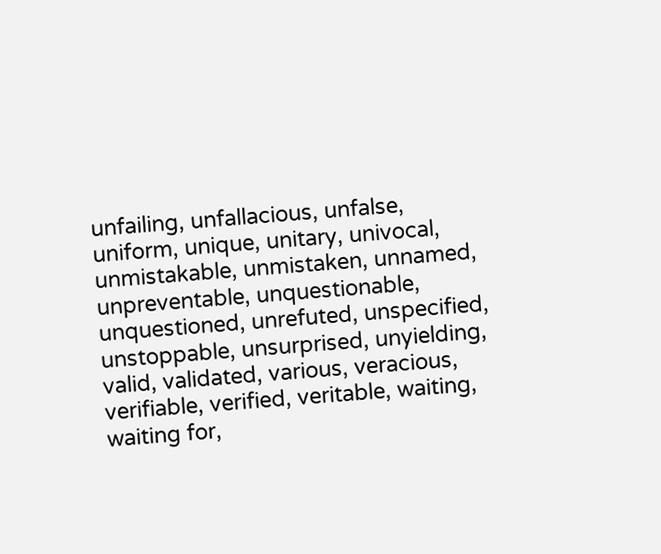unfailing, unfallacious, unfalse, uniform, unique, unitary, univocal, unmistakable, unmistaken, unnamed, unpreventable, unquestionable, unquestioned, unrefuted, unspecified, unstoppable, unsurprised, unyielding, valid, validated, various, veracious, verifiable, verified, veritable, waiting, waiting for,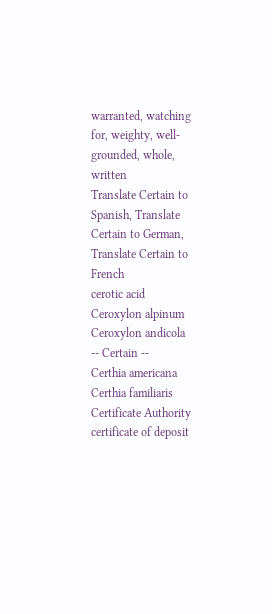warranted, watching for, weighty, well-grounded, whole, written
Translate Certain to Spanish, Translate Certain to German, Translate Certain to French
cerotic acid
Ceroxylon alpinum
Ceroxylon andicola
-- Certain --
Certhia americana
Certhia familiaris
Certificate Authority
certificate of deposit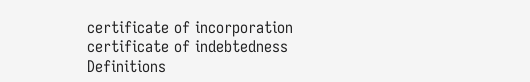certificate of incorporation
certificate of indebtedness
Definitions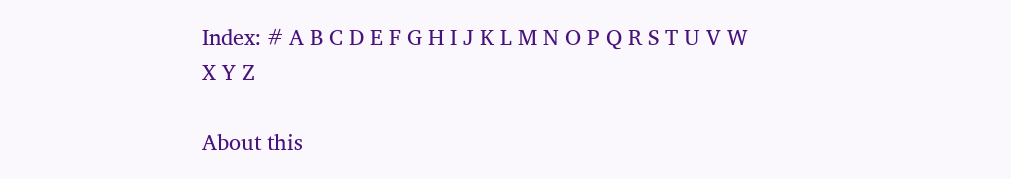Index: # A B C D E F G H I J K L M N O P Q R S T U V W X Y Z

About this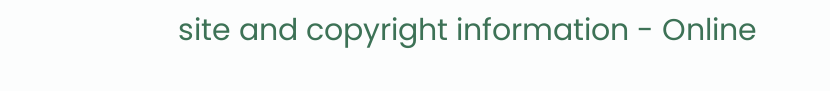site and copyright information - Online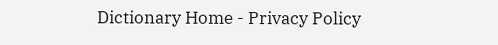Dictionary Home - Privacy Policy